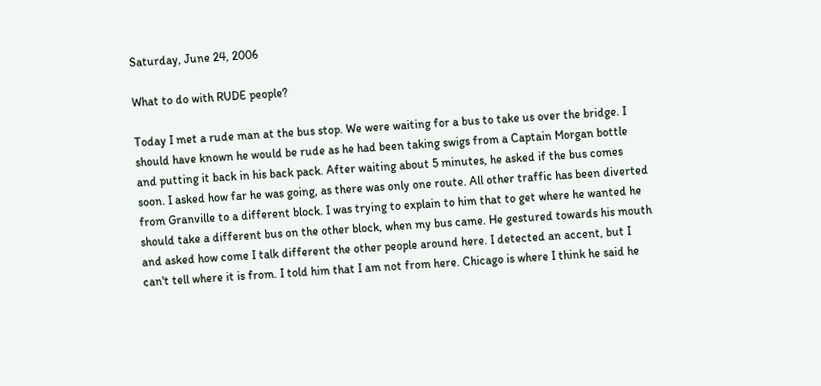Saturday, June 24, 2006

What to do with RUDE people?

Today I met a rude man at the bus stop. We were waiting for a bus to take us over the bridge. I should have known he would be rude as he had been taking swigs from a Captain Morgan bottle and putting it back in his back pack. After waiting about 5 minutes, he asked if the bus comes soon. I asked how far he was going, as there was only one route. All other traffic has been diverted from Granville to a different block. I was trying to explain to him that to get where he wanted he should take a different bus on the other block, when my bus came. He gestured towards his mouth and asked how come I talk different the other people around here. I detected an accent, but I can't tell where it is from. I told him that I am not from here. Chicago is where I think he said he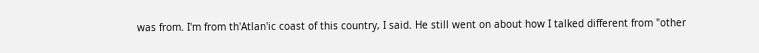was from. I'm from th'Atlan'ic coast of this country, I said. He still went on about how I talked different from "other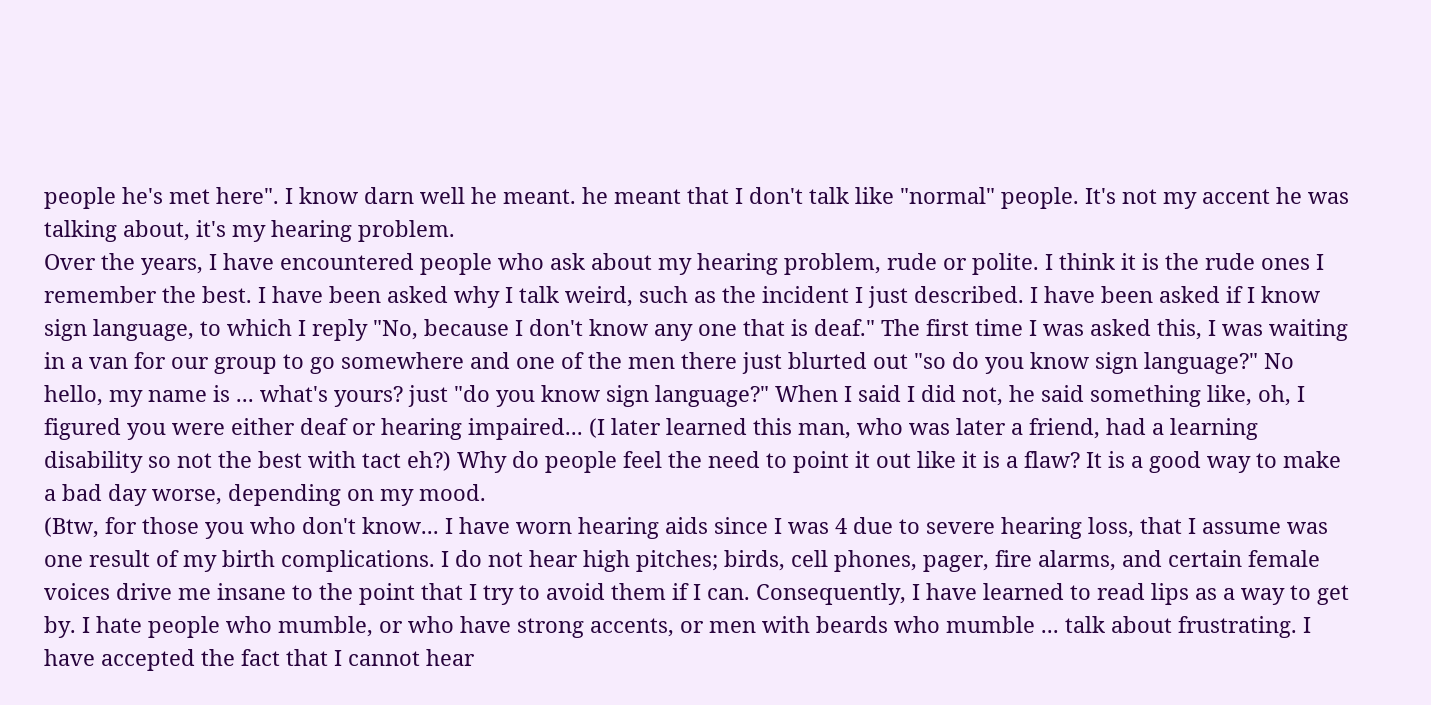people he's met here". I know darn well he meant. he meant that I don't talk like "normal" people. It's not my accent he was talking about, it's my hearing problem.
Over the years, I have encountered people who ask about my hearing problem, rude or polite. I think it is the rude ones I remember the best. I have been asked why I talk weird, such as the incident I just described. I have been asked if I know sign language, to which I reply "No, because I don't know any one that is deaf." The first time I was asked this, I was waiting in a van for our group to go somewhere and one of the men there just blurted out "so do you know sign language?" No hello, my name is ... what's yours? just "do you know sign language?" When I said I did not, he said something like, oh, I figured you were either deaf or hearing impaired... (I later learned this man, who was later a friend, had a learning disability so not the best with tact eh?) Why do people feel the need to point it out like it is a flaw? It is a good way to make a bad day worse, depending on my mood.
(Btw, for those you who don't know... I have worn hearing aids since I was 4 due to severe hearing loss, that I assume was one result of my birth complications. I do not hear high pitches; birds, cell phones, pager, fire alarms, and certain female voices drive me insane to the point that I try to avoid them if I can. Consequently, I have learned to read lips as a way to get by. I hate people who mumble, or who have strong accents, or men with beards who mumble ... talk about frustrating. I have accepted the fact that I cannot hear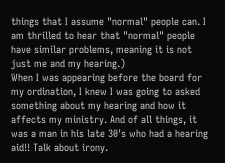things that I assume "normal" people can. I am thrilled to hear that "normal" people have similar problems, meaning it is not just me and my hearing.)
When I was appearing before the board for my ordination, I knew I was going to asked something about my hearing and how it affects my ministry. And of all things, it was a man in his late 30's who had a hearing aid!! Talk about irony.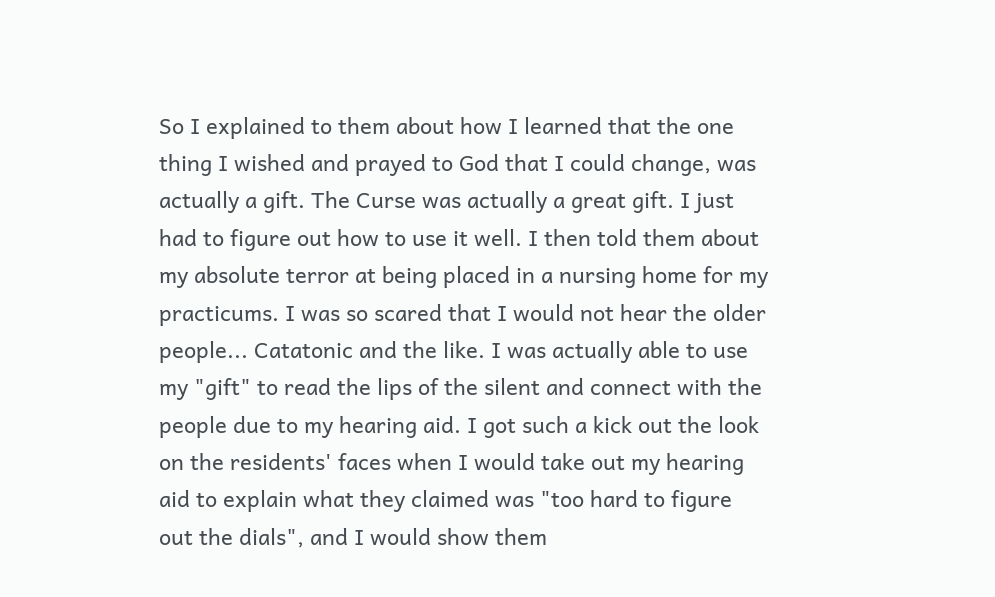So I explained to them about how I learned that the one thing I wished and prayed to God that I could change, was actually a gift. The Curse was actually a great gift. I just had to figure out how to use it well. I then told them about my absolute terror at being placed in a nursing home for my practicums. I was so scared that I would not hear the older people... Catatonic and the like. I was actually able to use my "gift" to read the lips of the silent and connect with the people due to my hearing aid. I got such a kick out the look on the residents' faces when I would take out my hearing aid to explain what they claimed was "too hard to figure out the dials", and I would show them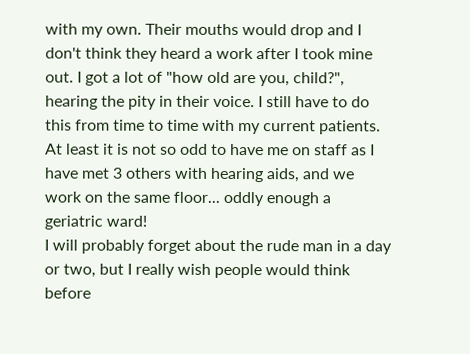with my own. Their mouths would drop and I don't think they heard a work after I took mine out. I got a lot of "how old are you, child?", hearing the pity in their voice. I still have to do this from time to time with my current patients. At least it is not so odd to have me on staff as I have met 3 others with hearing aids, and we work on the same floor... oddly enough a geriatric ward!
I will probably forget about the rude man in a day or two, but I really wish people would think before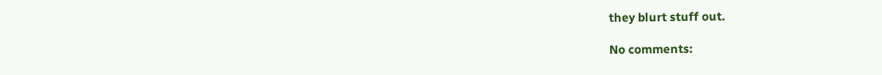they blurt stuff out.

No comments: